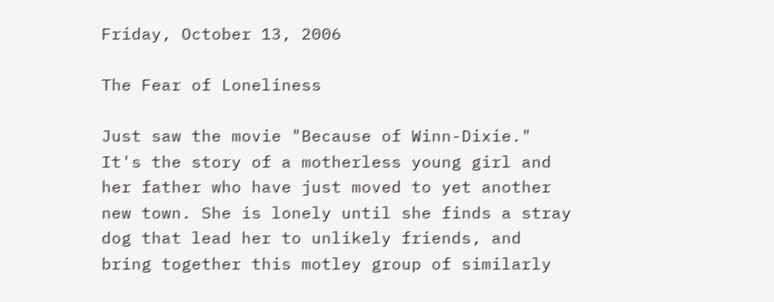Friday, October 13, 2006

The Fear of Loneliness

Just saw the movie "Because of Winn-Dixie." It's the story of a motherless young girl and her father who have just moved to yet another new town. She is lonely until she finds a stray dog that lead her to unlikely friends, and bring together this motley group of similarly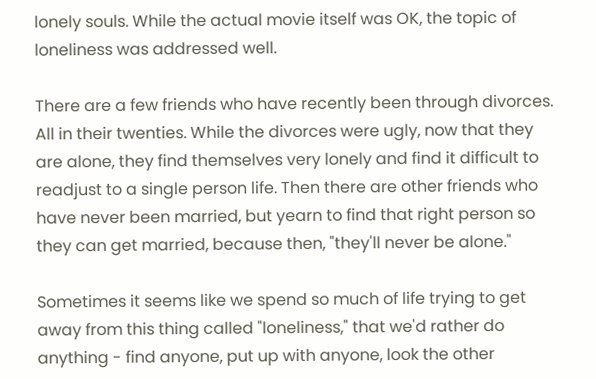lonely souls. While the actual movie itself was OK, the topic of loneliness was addressed well.

There are a few friends who have recently been through divorces. All in their twenties. While the divorces were ugly, now that they are alone, they find themselves very lonely and find it difficult to readjust to a single person life. Then there are other friends who have never been married, but yearn to find that right person so they can get married, because then, "they'll never be alone."

Sometimes it seems like we spend so much of life trying to get away from this thing called "loneliness," that we'd rather do anything - find anyone, put up with anyone, look the other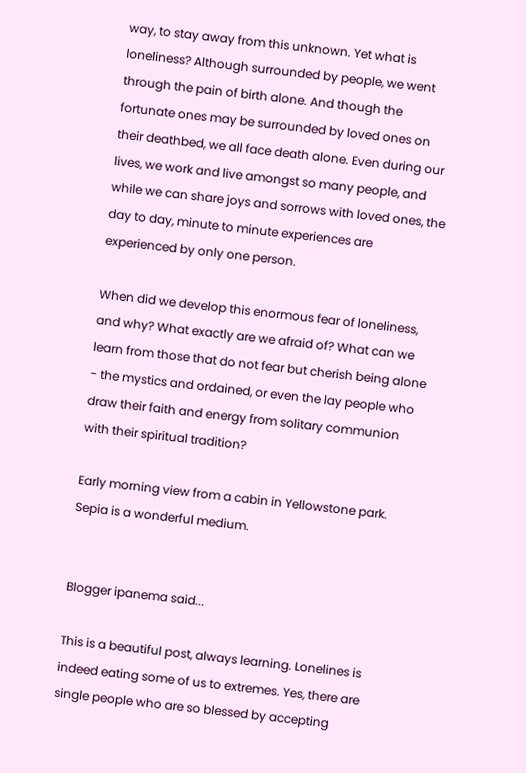way, to stay away from this unknown. Yet what is loneliness? Although surrounded by people, we went through the pain of birth alone. And though the fortunate ones may be surrounded by loved ones on their deathbed, we all face death alone. Even during our lives, we work and live amongst so many people, and while we can share joys and sorrows with loved ones, the day to day, minute to minute experiences are experienced by only one person.

When did we develop this enormous fear of loneliness, and why? What exactly are we afraid of? What can we learn from those that do not fear but cherish being alone - the mystics and ordained, or even the lay people who draw their faith and energy from solitary communion with their spiritual tradition?

Early morning view from a cabin in Yellowstone park. Sepia is a wonderful medium.


Blogger ipanema said...

This is a beautiful post, always learning. Lonelines is indeed eating some of us to extremes. Yes, there are single people who are so blessed by accepting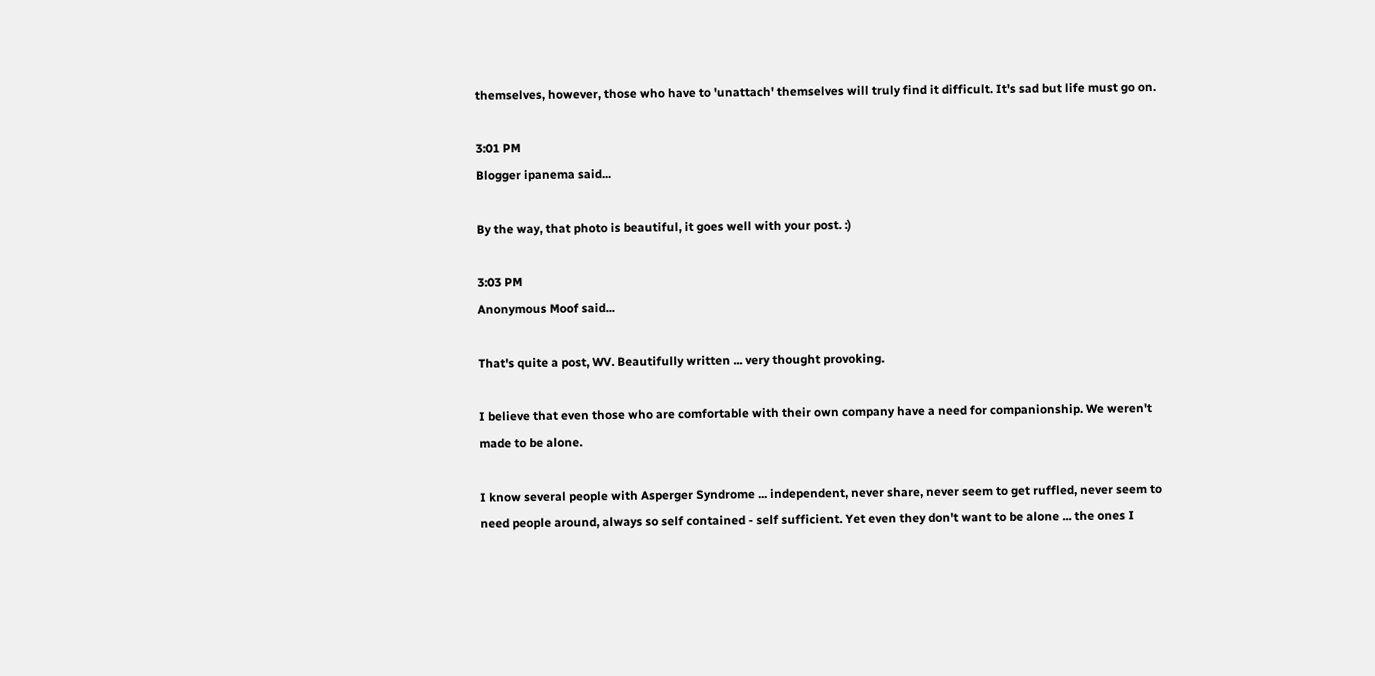themselves, however, those who have to 'unattach' themselves will truly find it difficult. It's sad but life must go on.

3:01 PM
Blogger ipanema said...

By the way, that photo is beautiful, it goes well with your post. :)

3:03 PM
Anonymous Moof said...

That's quite a post, WV. Beautifully written ... very thought provoking.

I believe that even those who are comfortable with their own company have a need for companionship. We weren't made to be alone.

I know several people with Asperger Syndrome ... independent, never share, never seem to get ruffled, never seem to need people around, always so self contained - self sufficient. Yet even they don't want to be alone ... the ones I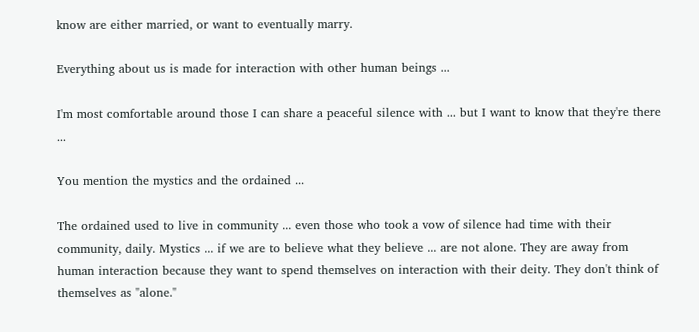know are either married, or want to eventually marry.

Everything about us is made for interaction with other human beings ...

I'm most comfortable around those I can share a peaceful silence with ... but I want to know that they're there ...

You mention the mystics and the ordained ...

The ordained used to live in community ... even those who took a vow of silence had time with their community, daily. Mystics ... if we are to believe what they believe ... are not alone. They are away from human interaction because they want to spend themselves on interaction with their deity. They don't think of themselves as "alone."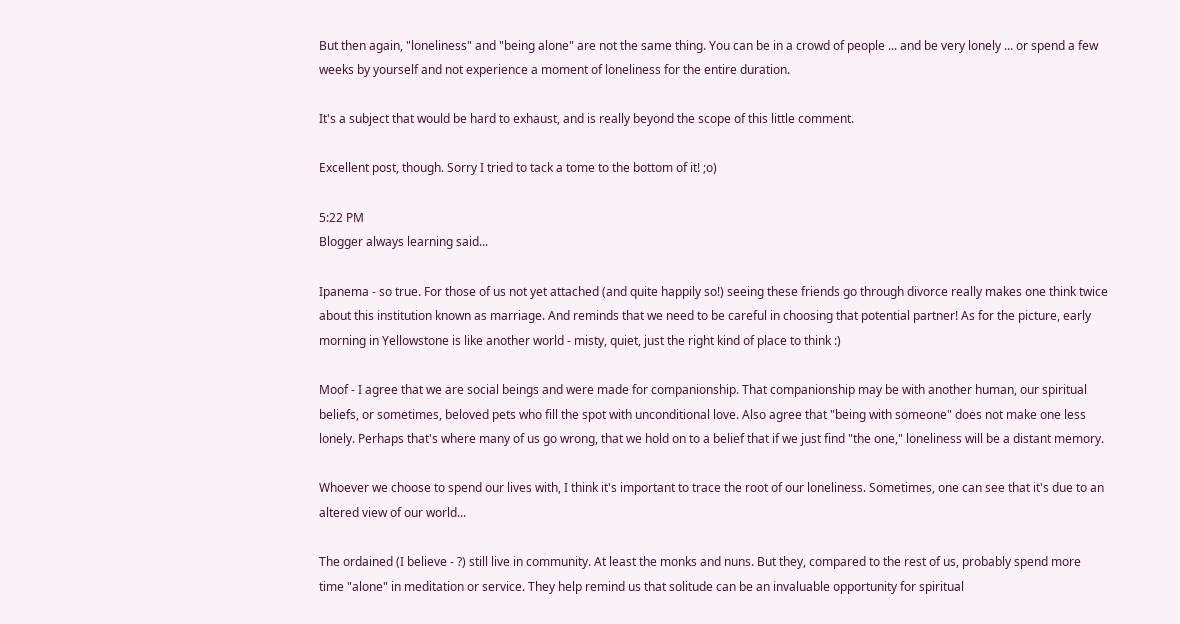But then again, "loneliness" and "being alone" are not the same thing. You can be in a crowd of people ... and be very lonely ... or spend a few weeks by yourself and not experience a moment of loneliness for the entire duration.

It's a subject that would be hard to exhaust, and is really beyond the scope of this little comment.

Excellent post, though. Sorry I tried to tack a tome to the bottom of it! ;o)

5:22 PM
Blogger always learning said...

Ipanema - so true. For those of us not yet attached (and quite happily so!) seeing these friends go through divorce really makes one think twice about this institution known as marriage. And reminds that we need to be careful in choosing that potential partner! As for the picture, early morning in Yellowstone is like another world - misty, quiet, just the right kind of place to think :)

Moof - I agree that we are social beings and were made for companionship. That companionship may be with another human, our spiritual beliefs, or sometimes, beloved pets who fill the spot with unconditional love. Also agree that "being with someone" does not make one less lonely. Perhaps that's where many of us go wrong, that we hold on to a belief that if we just find "the one," loneliness will be a distant memory.

Whoever we choose to spend our lives with, I think it's important to trace the root of our loneliness. Sometimes, one can see that it's due to an altered view of our world...

The ordained (I believe - ?) still live in community. At least the monks and nuns. But they, compared to the rest of us, probably spend more time "alone" in meditation or service. They help remind us that solitude can be an invaluable opportunity for spiritual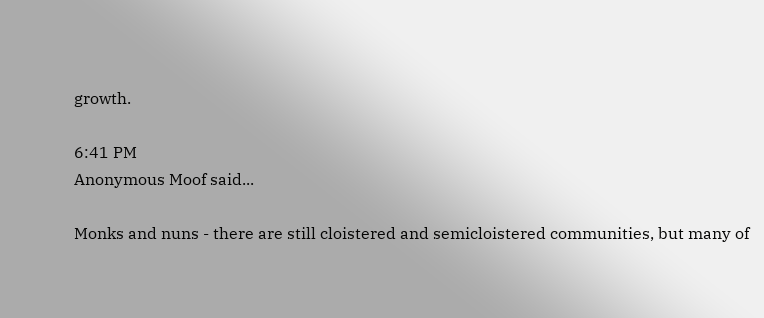growth.

6:41 PM
Anonymous Moof said...

Monks and nuns - there are still cloistered and semicloistered communities, but many of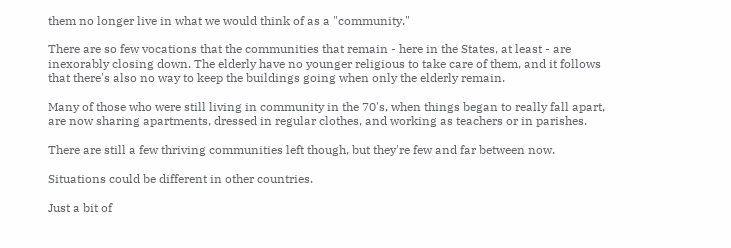them no longer live in what we would think of as a "community."

There are so few vocations that the communities that remain - here in the States, at least - are inexorably closing down. The elderly have no younger religious to take care of them, and it follows that there's also no way to keep the buildings going when only the elderly remain.

Many of those who were still living in community in the 70's, when things began to really fall apart, are now sharing apartments, dressed in regular clothes, and working as teachers or in parishes.

There are still a few thriving communities left though, but they're few and far between now.

Situations could be different in other countries.

Just a bit of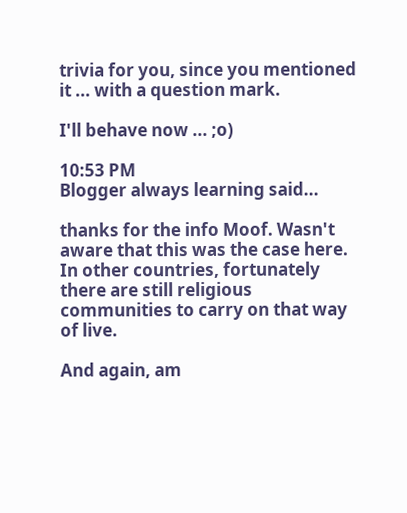trivia for you, since you mentioned it ... with a question mark.

I'll behave now ... ;o)

10:53 PM
Blogger always learning said...

thanks for the info Moof. Wasn't aware that this was the case here. In other countries, fortunately there are still religious communities to carry on that way of live.

And again, am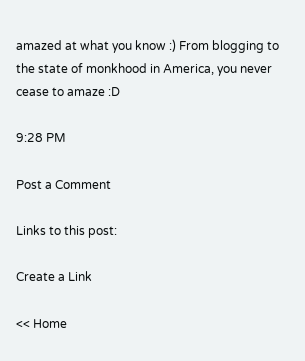amazed at what you know :) From blogging to the state of monkhood in America, you never cease to amaze :D

9:28 PM

Post a Comment

Links to this post:

Create a Link

<< Home